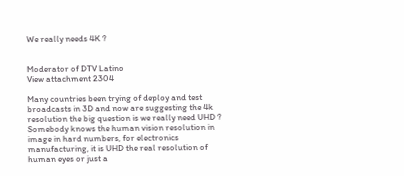We really needs 4K ?


Moderator of DTV Latino
View attachment 2304

Many countries been trying of deploy and test broadcasts in 3D and now are suggesting the 4k resolution the big question is we really need UHD ?
Somebody knows the human vision resolution in image in hard numbers, for electronics manufacturing, it is UHD the real resolution of human eyes or just a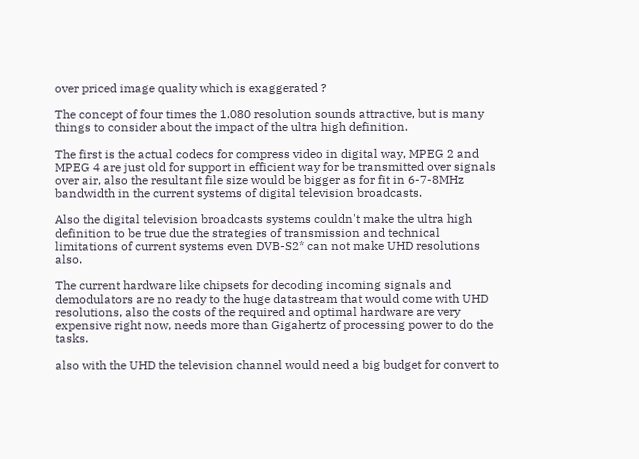over priced image quality which is exaggerated ?

The concept of four times the 1.080 resolution sounds attractive, but is many things to consider about the impact of the ultra high definition.

The first is the actual codecs for compress video in digital way, MPEG 2 and MPEG 4 are just old for support in efficient way for be transmitted over signals over air, also the resultant file size would be bigger as for fit in 6-7-8MHz bandwidth in the current systems of digital television broadcasts.

Also the digital television broadcasts systems couldn't make the ultra high definition to be true due the strategies of transmission and technical limitations of current systems even DVB-S2* can not make UHD resolutions also.

The current hardware like chipsets for decoding incoming signals and demodulators are no ready to the huge datastream that would come with UHD resolutions, also the costs of the required and optimal hardware are very expensive right now, needs more than Gigahertz of processing power to do the tasks.

also with the UHD the television channel would need a big budget for convert to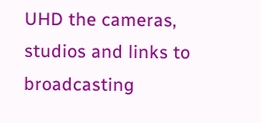UHD the cameras, studios and links to broadcasting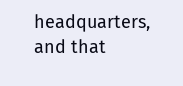headquarters, and that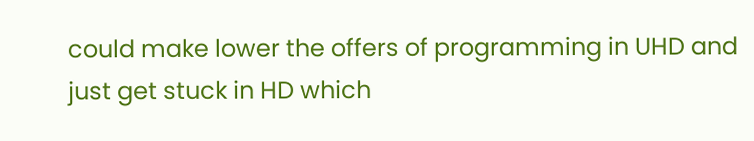could make lower the offers of programming in UHD and just get stuck in HD which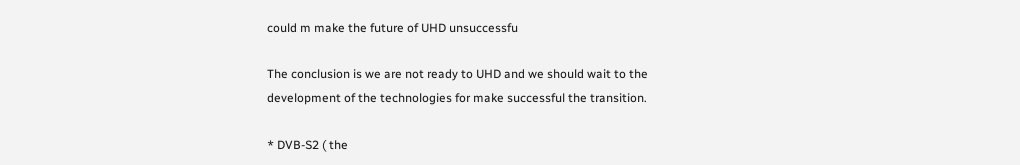could m make the future of UHD unsuccessfu

The conclusion is we are not ready to UHD and we should wait to the development of the technologies for make successful the transition.

* DVB-S2 ( the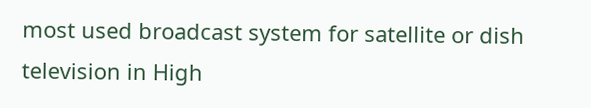most used broadcast system for satellite or dish television in High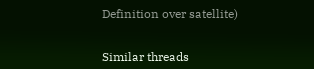Definition over satellite)


Similar threads